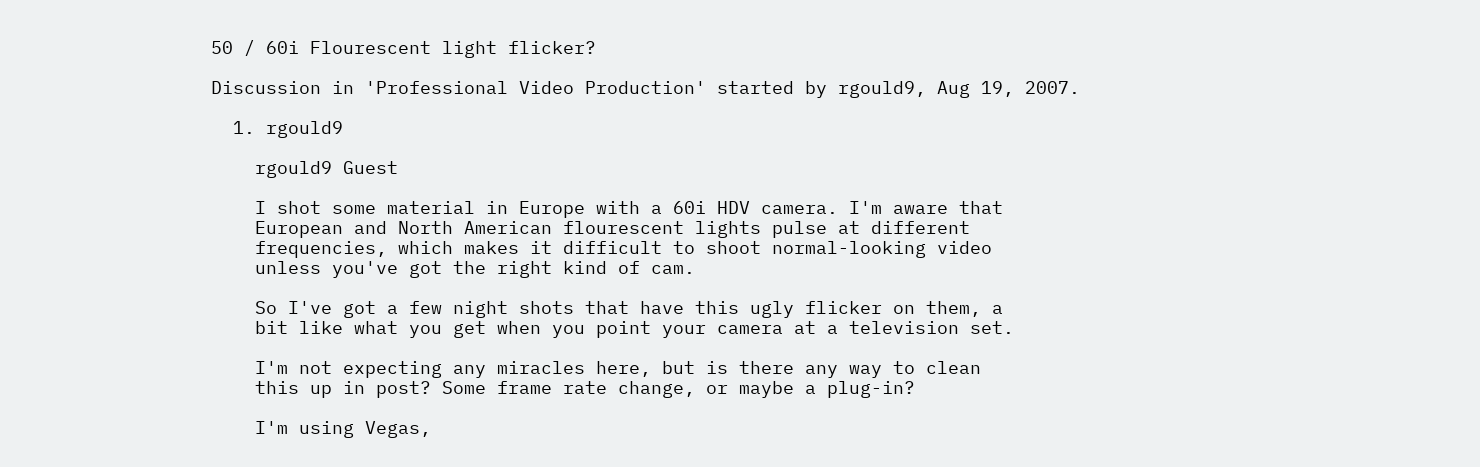50 / 60i Flourescent light flicker?

Discussion in 'Professional Video Production' started by rgould9, Aug 19, 2007.

  1. rgould9

    rgould9 Guest

    I shot some material in Europe with a 60i HDV camera. I'm aware that
    European and North American flourescent lights pulse at different
    frequencies, which makes it difficult to shoot normal-looking video
    unless you've got the right kind of cam.

    So I've got a few night shots that have this ugly flicker on them, a
    bit like what you get when you point your camera at a television set.

    I'm not expecting any miracles here, but is there any way to clean
    this up in post? Some frame rate change, or maybe a plug-in?

    I'm using Vegas,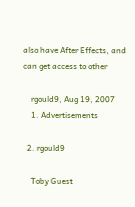also have After Effects, and can get access to other

    rgould9, Aug 19, 2007
    1. Advertisements

  2. rgould9

    Toby Guest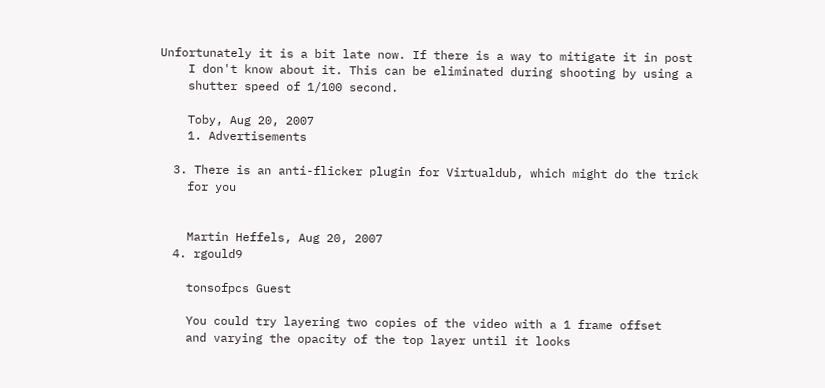Unfortunately it is a bit late now. If there is a way to mitigate it in post
    I don't know about it. This can be eliminated during shooting by using a
    shutter speed of 1/100 second.

    Toby, Aug 20, 2007
    1. Advertisements

  3. There is an anti-flicker plugin for Virtualdub, which might do the trick
    for you


    Martin Heffels, Aug 20, 2007
  4. rgould9

    tonsofpcs Guest

    You could try layering two copies of the video with a 1 frame offset
    and varying the opacity of the top layer until it looks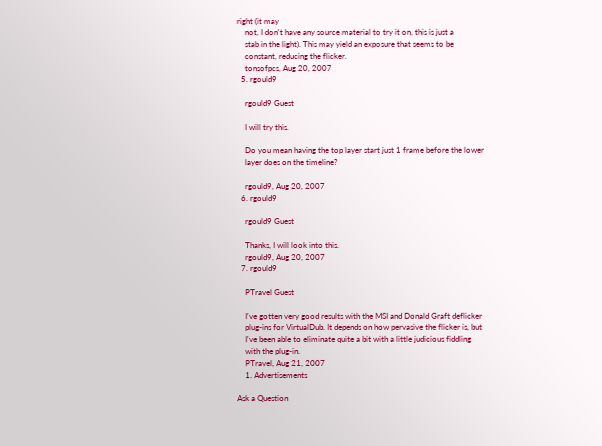right (it may
    not, I don't have any source material to try it on, this is just a
    stab in the light). This may yield an exposure that seems to be
    constant, reducing the flicker.
    tonsofpcs, Aug 20, 2007
  5. rgould9

    rgould9 Guest

    I will try this.

    Do you mean having the top layer start just 1 frame before the lower
    layer does on the timeline?

    rgould9, Aug 20, 2007
  6. rgould9

    rgould9 Guest

    Thanks, I will look into this.
    rgould9, Aug 20, 2007
  7. rgould9

    PTravel Guest

    I've gotten very good results with the MSI and Donald Graft deflicker
    plug-ins for VirtualDub. It depends on how pervasive the flicker is, but
    I've been able to eliminate quite a bit with a little judicious fiddling
    with the plug-in.
    PTravel, Aug 21, 2007
    1. Advertisements

Ask a Question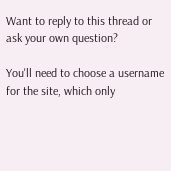Want to reply to this thread or ask your own question?

You'll need to choose a username for the site, which only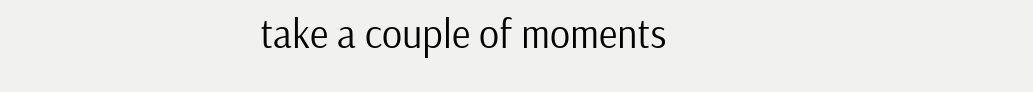take a couple of moments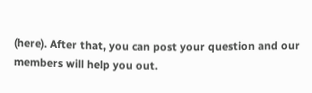(here). After that, you can post your question and our members will help you out.